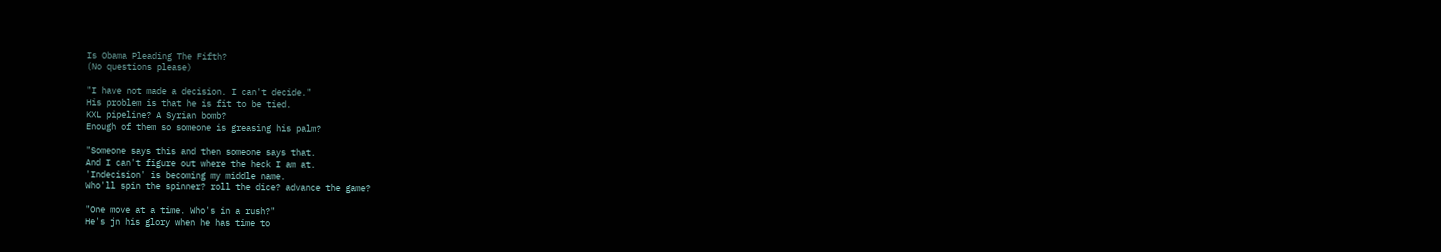Is Obama Pleading The Fifth?
(No questions please)

"I have not made a decision. I can't decide."
His problem is that he is fit to be tied.
KXL pipeline? A Syrian bomb?
Enough of them so someone is greasing his palm?

"Someone says this and then someone says that.
And I can't figure out where the heck I am at.
'Indecision' is becoming my middle name.
Who'll spin the spinner? roll the dice? advance the game?

"One move at a time. Who's in a rush?"
He's jn his glory when he has time to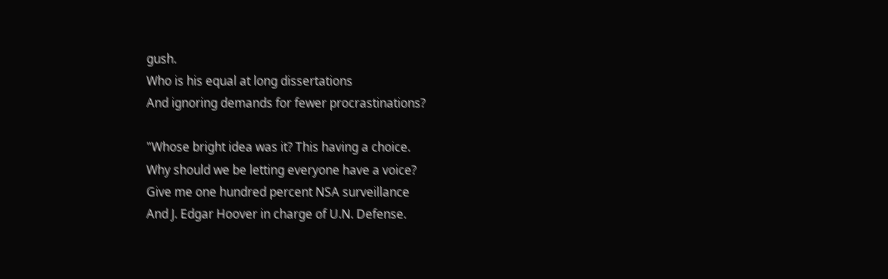gush.
Who is his equal at long dissertations
And ignoring demands for fewer procrastinations?

"Whose bright idea was it? This having a choice.
Why should we be letting everyone have a voice?
Give me one hundred percent NSA surveillance
And J. Edgar Hoover in charge of U.N. Defense.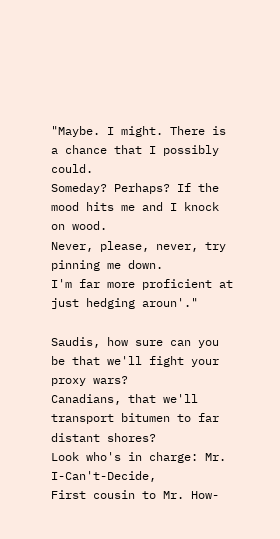"Maybe. I might. There is a chance that I possibly could.
Someday? Perhaps? If the mood hits me and I knock on wood.
Never, please, never, try pinning me down.
I'm far more proficient at just hedging aroun'."

Saudis, how sure can you be that we'll fight your proxy wars?
Canadians, that we'll transport bitumen to far distant shores?
Look who's in charge: Mr. I-Can't-Decide,
First cousin to Mr. How-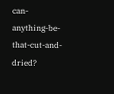can-anything-be-that-cut-and-dried?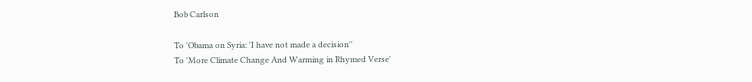Bob Carlson

To 'Obama on Syria: 'I have not made a decision''
To 'More Climate Change And Warming in Rhymed Verse'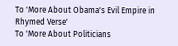To 'More About Obama's Evil Empire in Rhymed Verse'
To 'More About Politicians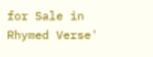for Sale in Rhymed Verse'